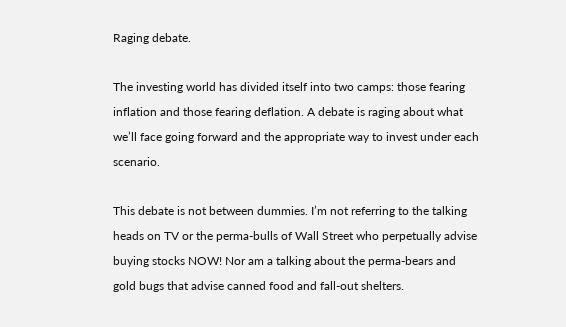Raging debate.

The investing world has divided itself into two camps: those fearing inflation and those fearing deflation. A debate is raging about what we’ll face going forward and the appropriate way to invest under each scenario.

This debate is not between dummies. I’m not referring to the talking heads on TV or the perma-bulls of Wall Street who perpetually advise buying stocks NOW! Nor am a talking about the perma-bears and gold bugs that advise canned food and fall-out shelters.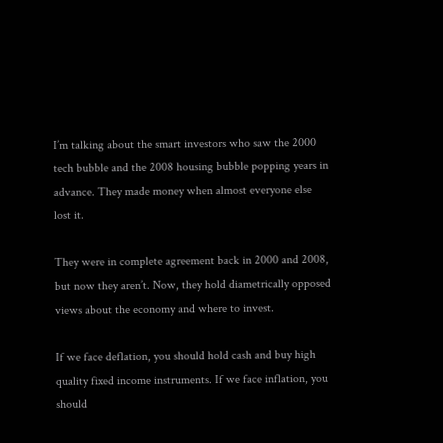I’m talking about the smart investors who saw the 2000 tech bubble and the 2008 housing bubble popping years in advance. They made money when almost everyone else lost it.

They were in complete agreement back in 2000 and 2008, but now they aren’t. Now, they hold diametrically opposed views about the economy and where to invest.

If we face deflation, you should hold cash and buy high quality fixed income instruments. If we face inflation, you should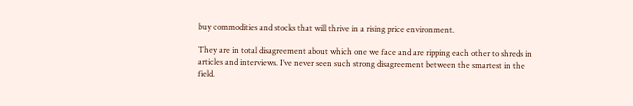buy commodities and stocks that will thrive in a rising price environment.

They are in total disagreement about which one we face and are ripping each other to shreds in articles and interviews. I’ve never seen such strong disagreement between the smartest in the field.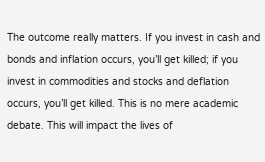The outcome really matters. If you invest in cash and bonds and inflation occurs, you’ll get killed; if you invest in commodities and stocks and deflation occurs, you’ll get killed. This is no mere academic debate. This will impact the lives of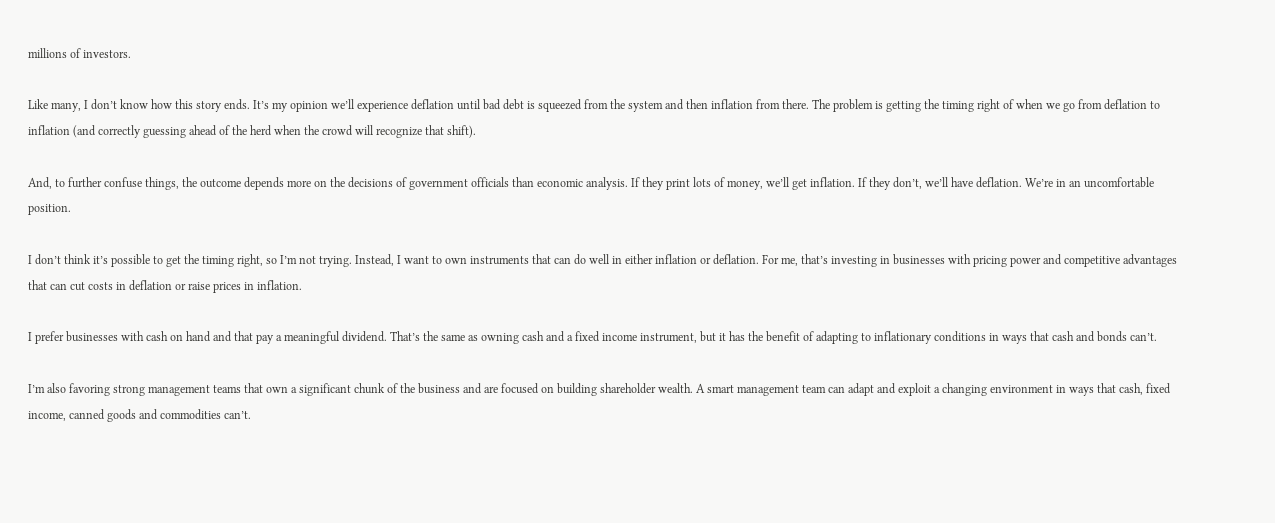millions of investors.

Like many, I don’t know how this story ends. It’s my opinion we’ll experience deflation until bad debt is squeezed from the system and then inflation from there. The problem is getting the timing right of when we go from deflation to inflation (and correctly guessing ahead of the herd when the crowd will recognize that shift).

And, to further confuse things, the outcome depends more on the decisions of government officials than economic analysis. If they print lots of money, we’ll get inflation. If they don’t, we’ll have deflation. We’re in an uncomfortable position.

I don’t think it’s possible to get the timing right, so I’m not trying. Instead, I want to own instruments that can do well in either inflation or deflation. For me, that’s investing in businesses with pricing power and competitive advantages that can cut costs in deflation or raise prices in inflation.

I prefer businesses with cash on hand and that pay a meaningful dividend. That’s the same as owning cash and a fixed income instrument, but it has the benefit of adapting to inflationary conditions in ways that cash and bonds can’t.

I’m also favoring strong management teams that own a significant chunk of the business and are focused on building shareholder wealth. A smart management team can adapt and exploit a changing environment in ways that cash, fixed income, canned goods and commodities can’t.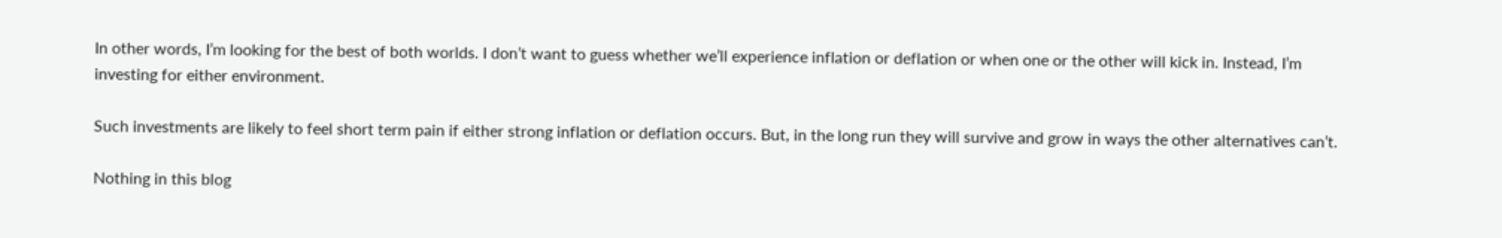In other words, I’m looking for the best of both worlds. I don’t want to guess whether we’ll experience inflation or deflation or when one or the other will kick in. Instead, I’m investing for either environment.

Such investments are likely to feel short term pain if either strong inflation or deflation occurs. But, in the long run they will survive and grow in ways the other alternatives can’t.

Nothing in this blog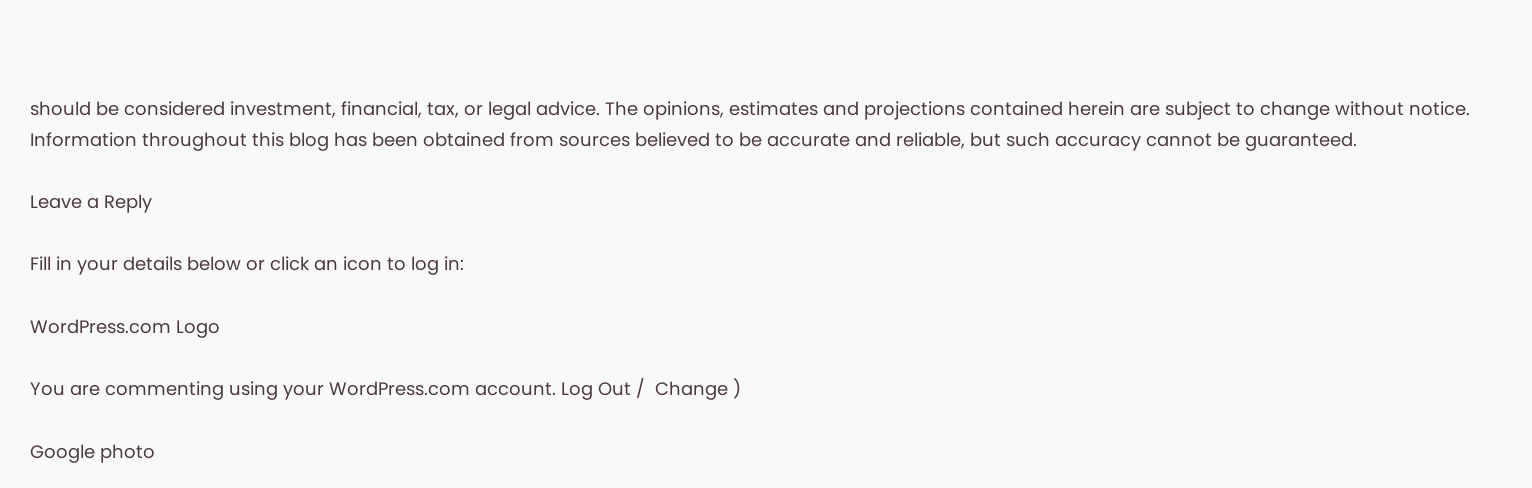should be considered investment, financial, tax, or legal advice. The opinions, estimates and projections contained herein are subject to change without notice. Information throughout this blog has been obtained from sources believed to be accurate and reliable, but such accuracy cannot be guaranteed.

Leave a Reply

Fill in your details below or click an icon to log in:

WordPress.com Logo

You are commenting using your WordPress.com account. Log Out /  Change )

Google photo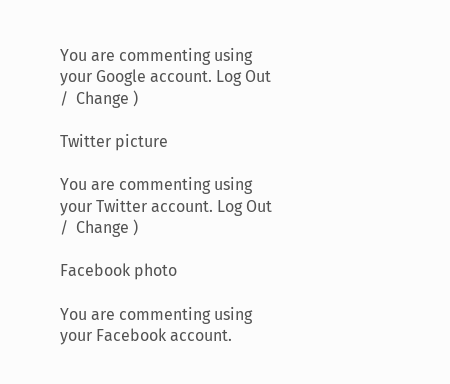You are commenting using your Google account. Log Out /  Change )

Twitter picture

You are commenting using your Twitter account. Log Out /  Change )

Facebook photo

You are commenting using your Facebook account.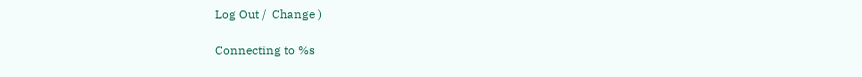Log Out /  Change )

Connecting to %s